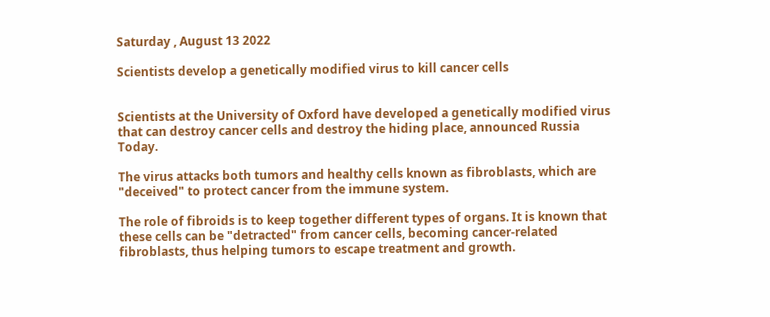Saturday , August 13 2022

Scientists develop a genetically modified virus to kill cancer cells


Scientists at the University of Oxford have developed a genetically modified virus that can destroy cancer cells and destroy the hiding place, announced Russia Today.

The virus attacks both tumors and healthy cells known as fibroblasts, which are "deceived" to protect cancer from the immune system.

The role of fibroids is to keep together different types of organs. It is known that these cells can be "detracted" from cancer cells, becoming cancer-related fibroblasts, thus helping tumors to escape treatment and growth.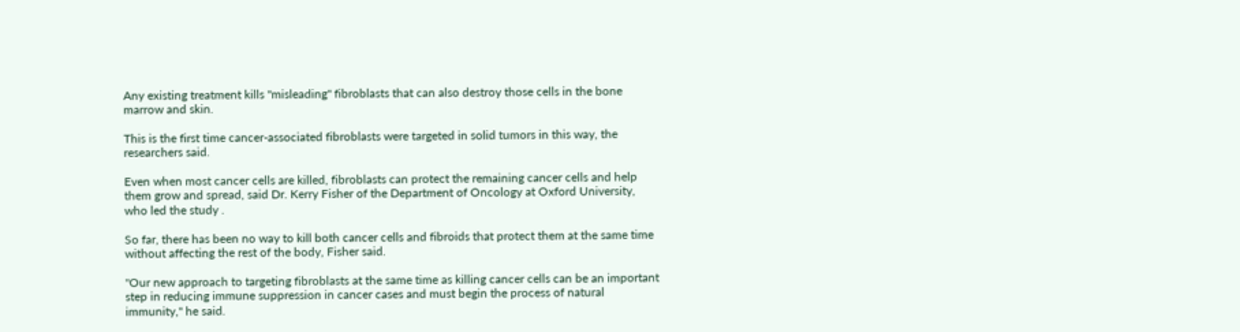Any existing treatment kills "misleading" fibroblasts that can also destroy those cells in the bone marrow and skin.

This is the first time cancer-associated fibroblasts were targeted in solid tumors in this way, the researchers said.

Even when most cancer cells are killed, fibroblasts can protect the remaining cancer cells and help them grow and spread, said Dr. Kerry Fisher of the Department of Oncology at Oxford University, who led the study .

So far, there has been no way to kill both cancer cells and fibroids that protect them at the same time without affecting the rest of the body, Fisher said.

"Our new approach to targeting fibroblasts at the same time as killing cancer cells can be an important step in reducing immune suppression in cancer cases and must begin the process of natural immunity," he said.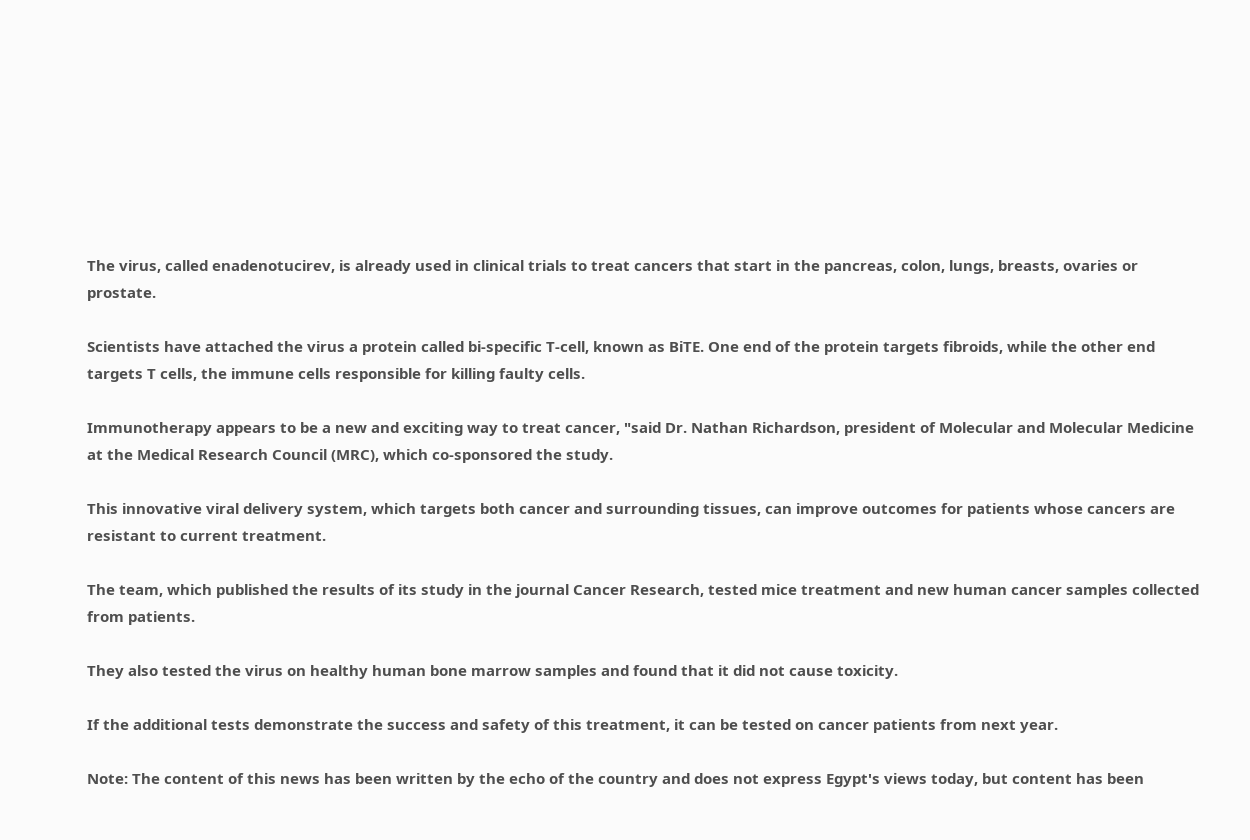The virus, called enadenotucirev, is already used in clinical trials to treat cancers that start in the pancreas, colon, lungs, breasts, ovaries or prostate.

Scientists have attached the virus a protein called bi-specific T-cell, known as BiTE. One end of the protein targets fibroids, while the other end targets T cells, the immune cells responsible for killing faulty cells.

Immunotherapy appears to be a new and exciting way to treat cancer, "said Dr. Nathan Richardson, president of Molecular and Molecular Medicine at the Medical Research Council (MRC), which co-sponsored the study.

This innovative viral delivery system, which targets both cancer and surrounding tissues, can improve outcomes for patients whose cancers are resistant to current treatment.

The team, which published the results of its study in the journal Cancer Research, tested mice treatment and new human cancer samples collected from patients.

They also tested the virus on healthy human bone marrow samples and found that it did not cause toxicity.

If the additional tests demonstrate the success and safety of this treatment, it can be tested on cancer patients from next year.

Note: The content of this news has been written by the echo of the country and does not express Egypt's views today, but content has been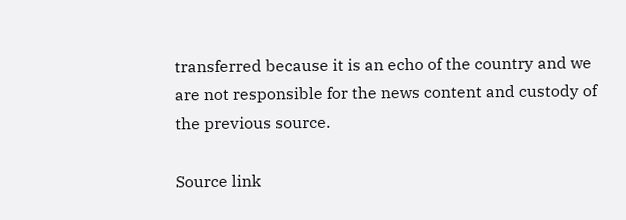transferred because it is an echo of the country and we are not responsible for the news content and custody of the previous source.

Source link